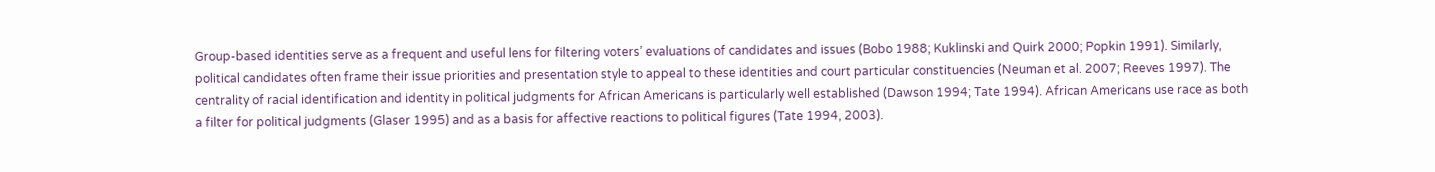Group-based identities serve as a frequent and useful lens for filtering voters’ evaluations of candidates and issues (Bobo 1988; Kuklinski and Quirk 2000; Popkin 1991). Similarly, political candidates often frame their issue priorities and presentation style to appeal to these identities and court particular constituencies (Neuman et al. 2007; Reeves 1997). The centrality of racial identification and identity in political judgments for African Americans is particularly well established (Dawson 1994; Tate 1994). African Americans use race as both a filter for political judgments (Glaser 1995) and as a basis for affective reactions to political figures (Tate 1994, 2003).